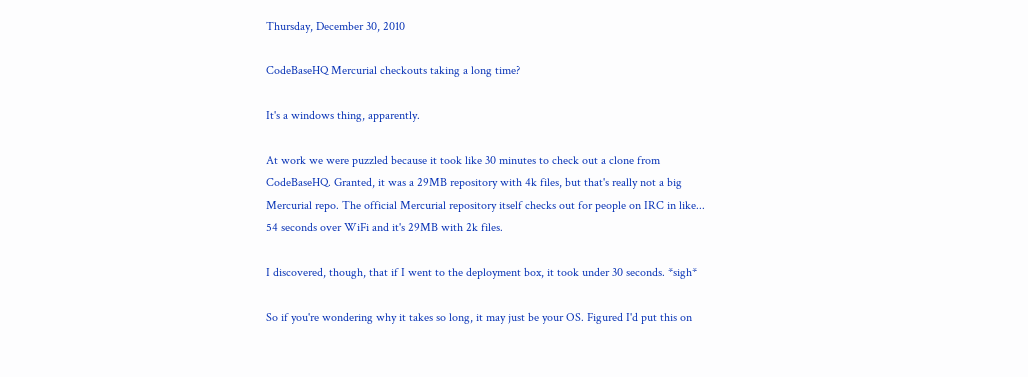Thursday, December 30, 2010

CodeBaseHQ Mercurial checkouts taking a long time?

It's a windows thing, apparently.

At work we were puzzled because it took like 30 minutes to check out a clone from CodeBaseHQ. Granted, it was a 29MB repository with 4k files, but that's really not a big Mercurial repo. The official Mercurial repository itself checks out for people on IRC in like... 54 seconds over WiFi and it's 29MB with 2k files.

I discovered, though, that if I went to the deployment box, it took under 30 seconds. *sigh*

So if you're wondering why it takes so long, it may just be your OS. Figured I'd put this on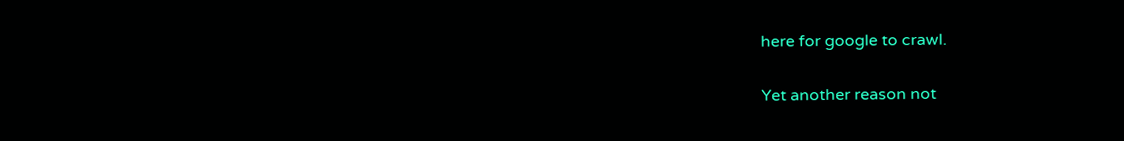here for google to crawl.

Yet another reason not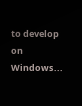to develop on Windows...